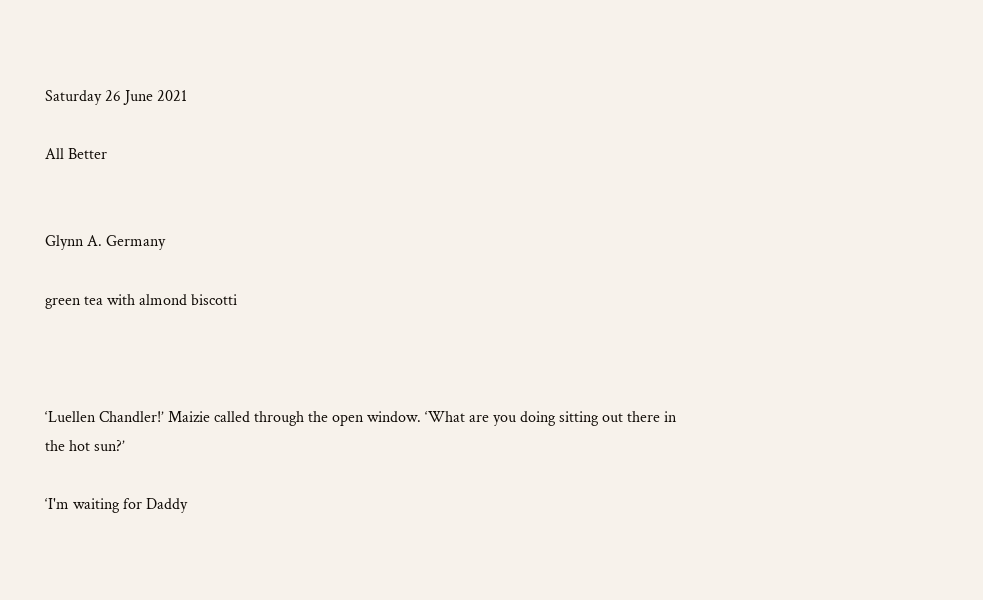Saturday 26 June 2021

All Better


Glynn A. Germany

green tea with almond biscotti



‘Luellen Chandler!’ Maizie called through the open window. ‘What are you doing sitting out there in the hot sun?’

‘I'm waiting for Daddy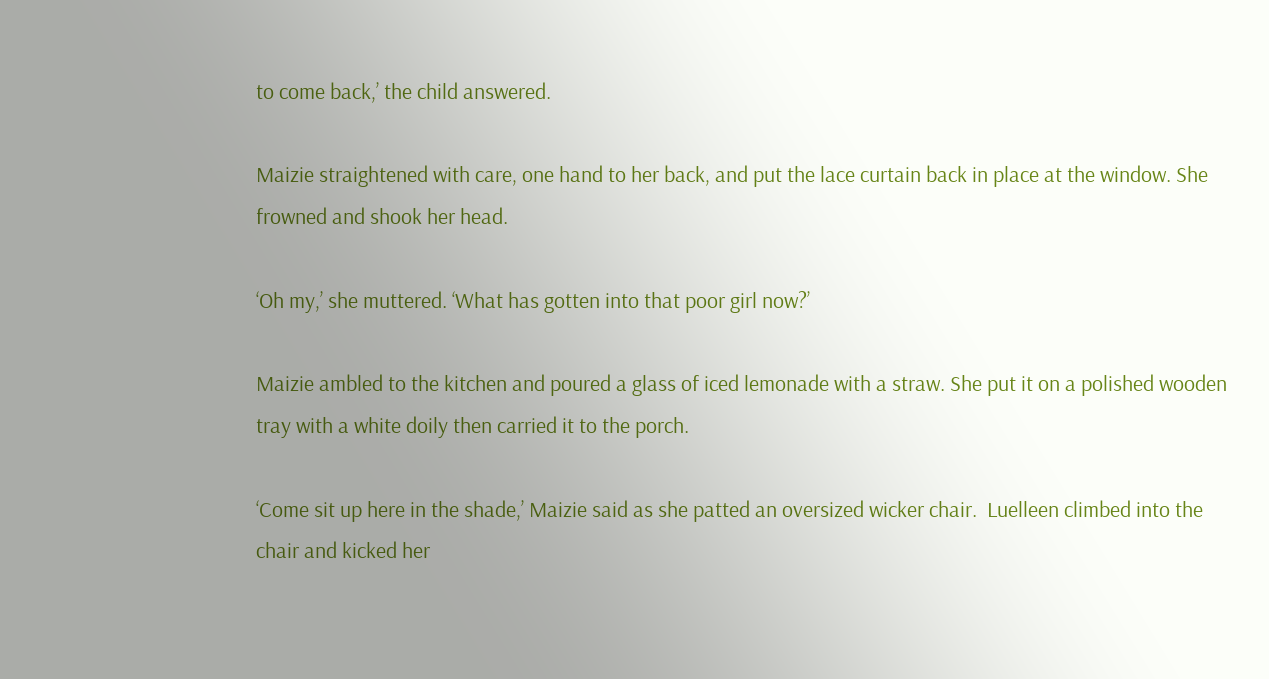to come back,’ the child answered.

Maizie straightened with care, one hand to her back, and put the lace curtain back in place at the window. She frowned and shook her head.

‘Oh my,’ she muttered. ‘What has gotten into that poor girl now?’

Maizie ambled to the kitchen and poured a glass of iced lemonade with a straw. She put it on a polished wooden tray with a white doily then carried it to the porch.

‘Come sit up here in the shade,’ Maizie said as she patted an oversized wicker chair.  Luelleen climbed into the chair and kicked her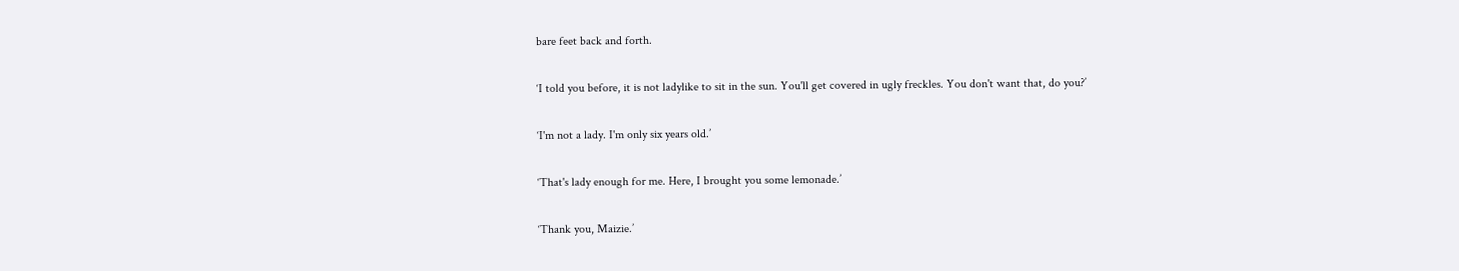bare feet back and forth.

‘I told you before, it is not ladylike to sit in the sun. You'll get covered in ugly freckles. You don't want that, do you?’

‘I'm not a lady. I'm only six years old.’

‘That's lady enough for me. Here, I brought you some lemonade.’

‘Thank you, Maizie.’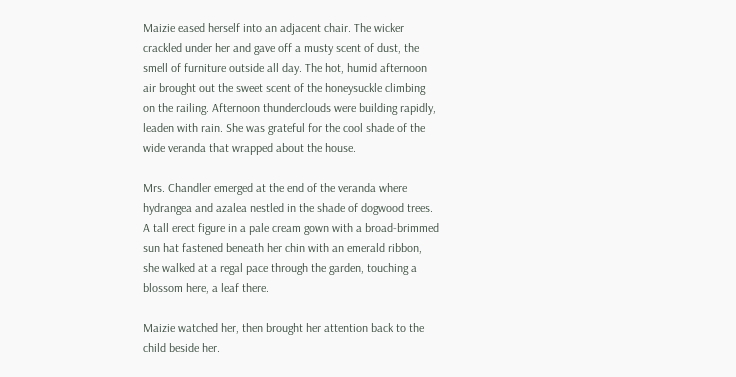Maizie eased herself into an adjacent chair. The wicker crackled under her and gave off a musty scent of dust, the smell of furniture outside all day. The hot, humid afternoon air brought out the sweet scent of the honeysuckle climbing on the railing. Afternoon thunderclouds were building rapidly, leaden with rain. She was grateful for the cool shade of the wide veranda that wrapped about the house.

Mrs. Chandler emerged at the end of the veranda where hydrangea and azalea nestled in the shade of dogwood trees. A tall erect figure in a pale cream gown with a broad-brimmed sun hat fastened beneath her chin with an emerald ribbon, she walked at a regal pace through the garden, touching a blossom here, a leaf there.

Maizie watched her, then brought her attention back to the child beside her.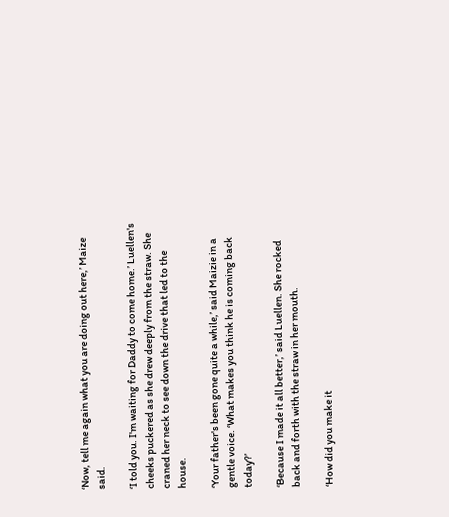‘Now, tell me again what you are doing out here,’ Maize said.

‘I told you. I'm waiting for Daddy to come home.’ Luellen's cheeks puckered as she drew deeply from the straw. She craned her neck to see down the drive that led to the house.

‘Your father's been gone quite a while,’ said Maizie in a gentle voice. ‘What makes you think he is coming back today?’

‘Because I made it all better,’ said Luellen. She rocked back and forth with the straw in her mouth.

‘How did you make it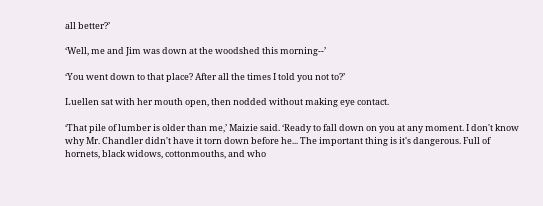all better?’

‘Well, me and Jim was down at the woodshed this morning--’

‘You went down to that place? After all the times I told you not to?’

Luellen sat with her mouth open, then nodded without making eye contact.

‘That pile of lumber is older than me,’ Maizie said. ‘Ready to fall down on you at any moment. I don't know why Mr. Chandler didn't have it torn down before he... The important thing is it's dangerous. Full of hornets, black widows, cottonmouths, and who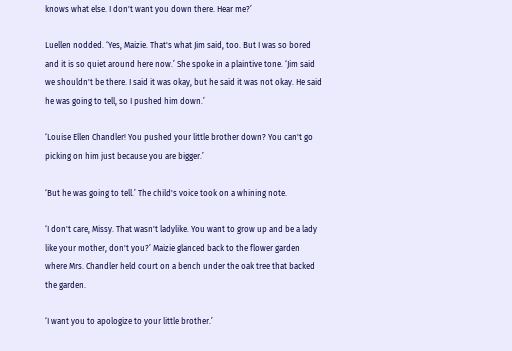knows what else. I don't want you down there. Hear me?’

Luellen nodded. ‘Yes, Maizie. That's what Jim said, too. But I was so bored and it is so quiet around here now.’ She spoke in a plaintive tone. ‘Jim said we shouldn't be there. I said it was okay, but he said it was not okay. He said he was going to tell, so I pushed him down.’

‘Louise Ellen Chandler! You pushed your little brother down? You can't go picking on him just because you are bigger.’

‘But he was going to tell.’ The child's voice took on a whining note.

‘I don't care, Missy. That wasn't ladylike. You want to grow up and be a lady like your mother, don't you?’ Maizie glanced back to the flower garden where Mrs. Chandler held court on a bench under the oak tree that backed the garden.

‘I want you to apologize to your little brother.’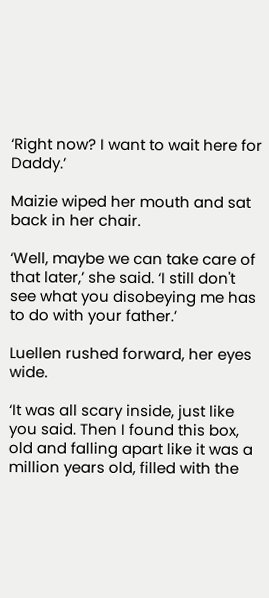‘Right now? I want to wait here for Daddy.’

Maizie wiped her mouth and sat back in her chair.

‘Well, maybe we can take care of that later,’ she said. ‘I still don't see what you disobeying me has to do with your father.’

Luellen rushed forward, her eyes wide.

‘It was all scary inside, just like you said. Then I found this box, old and falling apart like it was a million years old, filled with the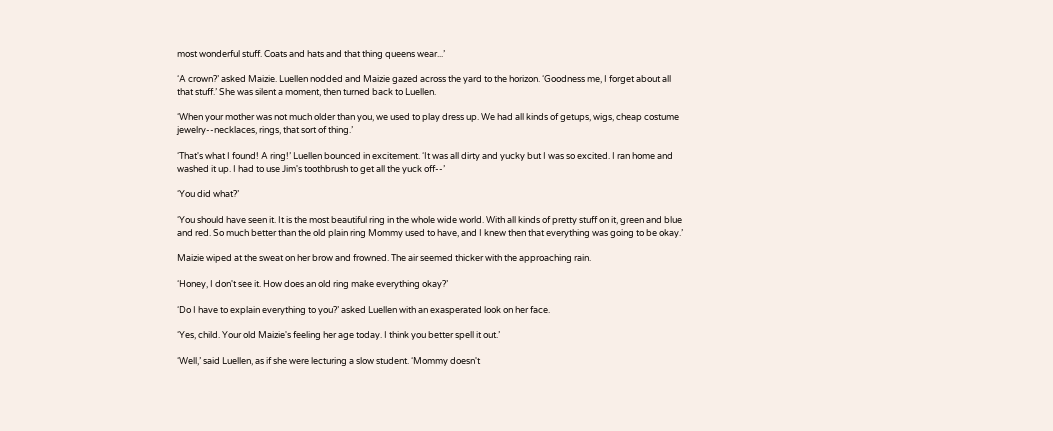most wonderful stuff. Coats and hats and that thing queens wear...’

‘A crown?’ asked Maizie. Luellen nodded and Maizie gazed across the yard to the horizon. ‘Goodness me, I forget about all that stuff.’ She was silent a moment, then turned back to Luellen.

‘When your mother was not much older than you, we used to play dress up. We had all kinds of getups, wigs, cheap costume jewelry--necklaces, rings, that sort of thing.’

‘That's what I found! A ring!’ Luellen bounced in excitement. ‘It was all dirty and yucky but I was so excited. I ran home and washed it up. I had to use Jim's toothbrush to get all the yuck off--’

‘You did what?’

‘You should have seen it. It is the most beautiful ring in the whole wide world. With all kinds of pretty stuff on it, green and blue and red. So much better than the old plain ring Mommy used to have, and I knew then that everything was going to be okay.’

Maizie wiped at the sweat on her brow and frowned. The air seemed thicker with the approaching rain.

‘Honey, I don't see it. How does an old ring make everything okay?’

‘Do I have to explain everything to you?’ asked Luellen with an exasperated look on her face.

‘Yes, child. Your old Maizie's feeling her age today. I think you better spell it out.’

‘Well,’ said Luellen, as if she were lecturing a slow student. ‘Mommy doesn't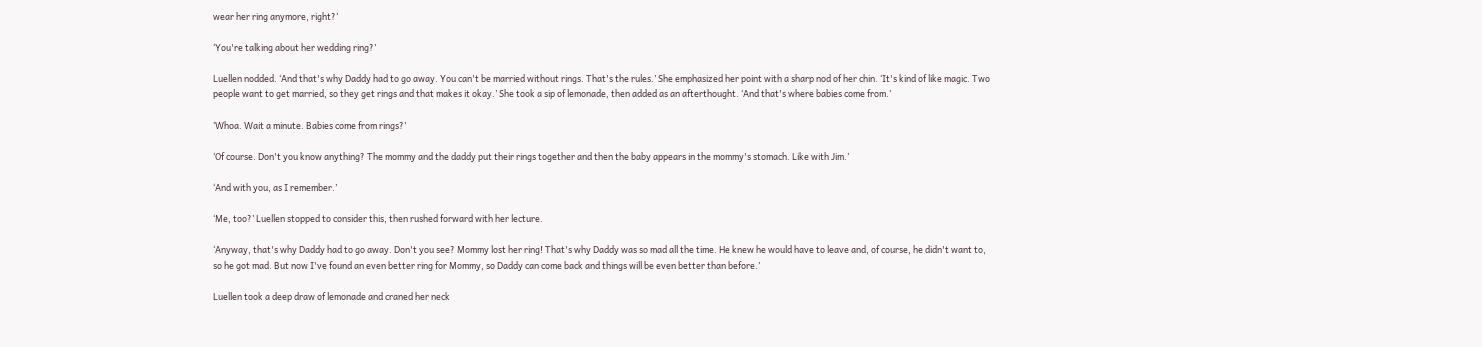wear her ring anymore, right?’

‘You're talking about her wedding ring?’

Luellen nodded. ‘And that's why Daddy had to go away. You can't be married without rings. That's the rules.’ She emphasized her point with a sharp nod of her chin. ‘It's kind of like magic. Two people want to get married, so they get rings and that makes it okay.’ She took a sip of lemonade, then added as an afterthought. ‘And that's where babies come from.’

‘Whoa. Wait a minute. Babies come from rings?’

‘Of course. Don't you know anything? The mommy and the daddy put their rings together and then the baby appears in the mommy's stomach. Like with Jim.’

‘And with you, as I remember.’

‘Me, too?’ Luellen stopped to consider this, then rushed forward with her lecture.

‘Anyway, that's why Daddy had to go away. Don't you see? Mommy lost her ring! That's why Daddy was so mad all the time. He knew he would have to leave and, of course, he didn't want to, so he got mad. But now I've found an even better ring for Mommy, so Daddy can come back and things will be even better than before.’

Luellen took a deep draw of lemonade and craned her neck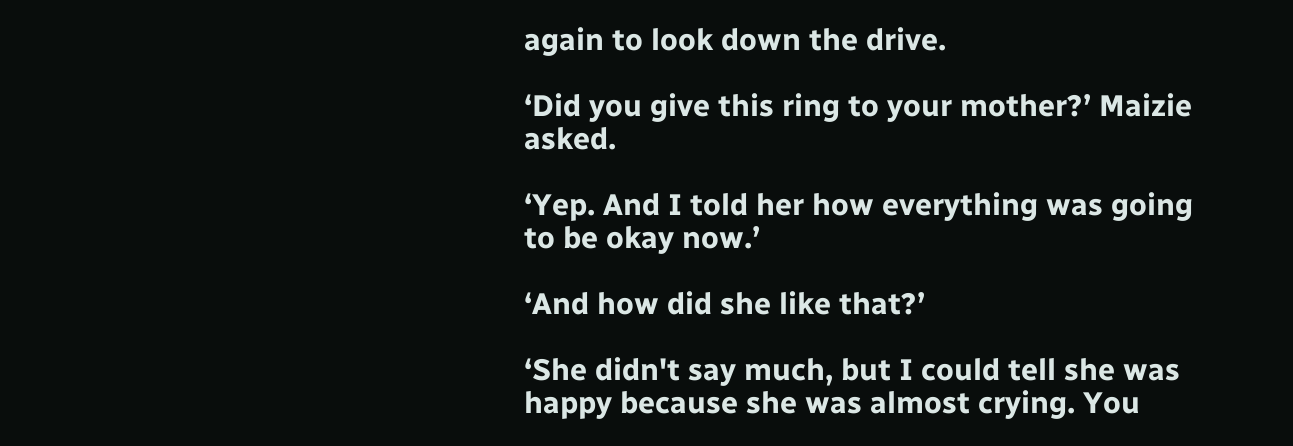again to look down the drive.

‘Did you give this ring to your mother?’ Maizie asked.

‘Yep. And I told her how everything was going to be okay now.’

‘And how did she like that?’

‘She didn't say much, but I could tell she was happy because she was almost crying. You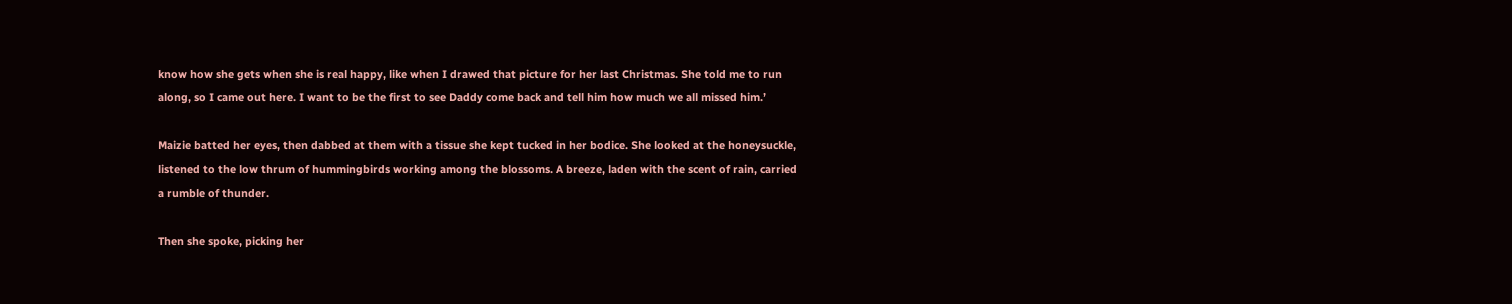know how she gets when she is real happy, like when I drawed that picture for her last Christmas. She told me to run along, so I came out here. I want to be the first to see Daddy come back and tell him how much we all missed him.’

Maizie batted her eyes, then dabbed at them with a tissue she kept tucked in her bodice. She looked at the honeysuckle, listened to the low thrum of hummingbirds working among the blossoms. A breeze, laden with the scent of rain, carried a rumble of thunder.

Then she spoke, picking her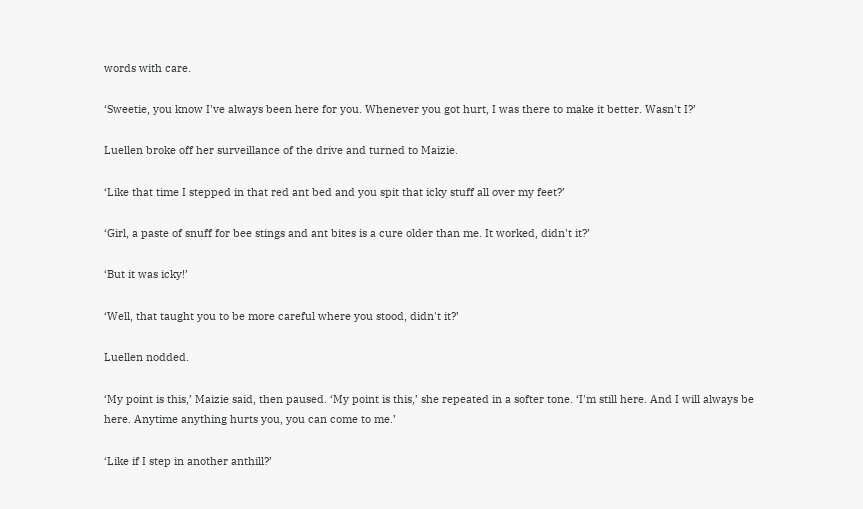words with care.

‘Sweetie, you know I've always been here for you. Whenever you got hurt, I was there to make it better. Wasn't I?’

Luellen broke off her surveillance of the drive and turned to Maizie.

‘Like that time I stepped in that red ant bed and you spit that icky stuff all over my feet?’

‘Girl, a paste of snuff for bee stings and ant bites is a cure older than me. It worked, didn't it?’

‘But it was icky!’

‘Well, that taught you to be more careful where you stood, didn't it?’

Luellen nodded.

‘My point is this,’ Maizie said, then paused. ‘My point is this,’ she repeated in a softer tone. ‘I'm still here. And I will always be here. Anytime anything hurts you, you can come to me.’

‘Like if I step in another anthill?’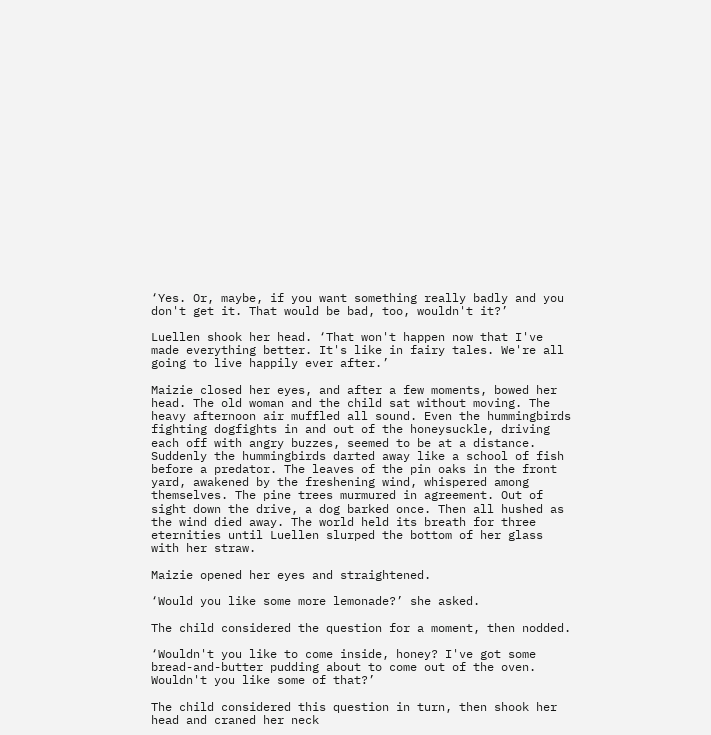‘Yes. Or, maybe, if you want something really badly and you don't get it. That would be bad, too, wouldn't it?’

Luellen shook her head. ‘That won't happen now that I've made everything better. It's like in fairy tales. We're all going to live happily ever after.’

Maizie closed her eyes, and after a few moments, bowed her head. The old woman and the child sat without moving. The heavy afternoon air muffled all sound. Even the hummingbirds fighting dogfights in and out of the honeysuckle, driving each off with angry buzzes, seemed to be at a distance. Suddenly the hummingbirds darted away like a school of fish before a predator. The leaves of the pin oaks in the front yard, awakened by the freshening wind, whispered among themselves. The pine trees murmured in agreement. Out of sight down the drive, a dog barked once. Then all hushed as the wind died away. The world held its breath for three eternities until Luellen slurped the bottom of her glass with her straw.

Maizie opened her eyes and straightened.

‘Would you like some more lemonade?’ she asked.

The child considered the question for a moment, then nodded.

‘Wouldn't you like to come inside, honey? I've got some bread-and-butter pudding about to come out of the oven. Wouldn't you like some of that?’

The child considered this question in turn, then shook her head and craned her neck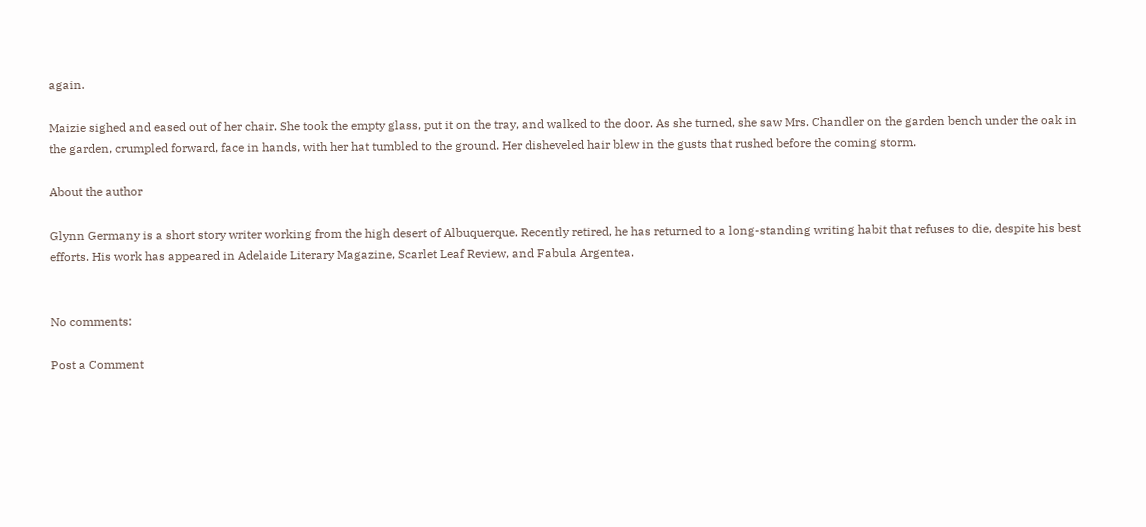again.

Maizie sighed and eased out of her chair. She took the empty glass, put it on the tray, and walked to the door. As she turned, she saw Mrs. Chandler on the garden bench under the oak in the garden, crumpled forward, face in hands, with her hat tumbled to the ground. Her disheveled hair blew in the gusts that rushed before the coming storm.

About the author

Glynn Germany is a short story writer working from the high desert of Albuquerque. Recently retired, he has returned to a long-standing writing habit that refuses to die, despite his best efforts. His work has appeared in Adelaide Literary Magazine, Scarlet Leaf Review, and Fabula Argentea.


No comments:

Post a Comment